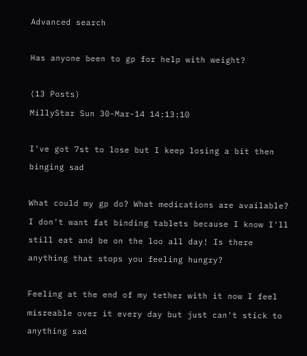Advanced search

Has anyone been to gp for help with weight?

(13 Posts)
MillyStar Sun 30-Mar-14 14:13:10

I've got 7st to lose but I keep losing a bit then binging sad

What could my gp do? What medications are available? I don't want fat binding tablets because I know I'll still eat and be on the loo all day! Is there anything that stops you feeling hungry?

Feeling at the end of my tether with it now I feel misreable over it every day but just can't stick to anything sad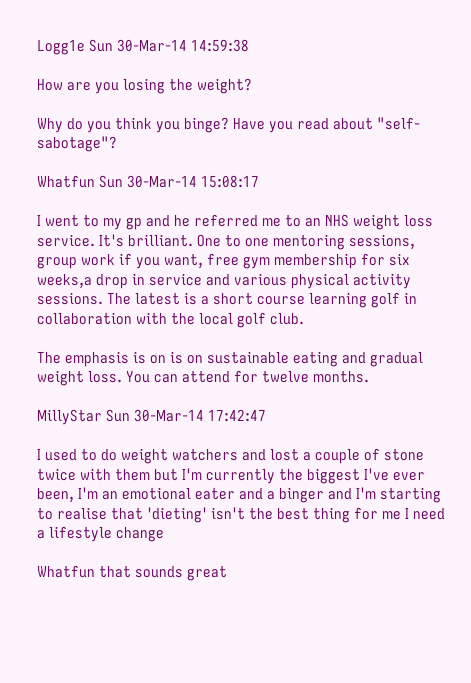Logg1e Sun 30-Mar-14 14:59:38

How are you losing the weight?

Why do you think you binge? Have you read about "self-sabotage"?

Whatfun Sun 30-Mar-14 15:08:17

I went to my gp and he referred me to an NHS weight loss service. It's brilliant. One to one mentoring sessions, group work if you want, free gym membership for six weeks,a drop in service and various physical activity sessions. The latest is a short course learning golf in collaboration with the local golf club.

The emphasis is on is on sustainable eating and gradual weight loss. You can attend for twelve months.

MillyStar Sun 30-Mar-14 17:42:47

I used to do weight watchers and lost a couple of stone twice with them but I'm currently the biggest I've ever been, I'm an emotional eater and a binger and I'm starting to realise that 'dieting' isn't the best thing for me I need a lifestyle change

Whatfun that sounds great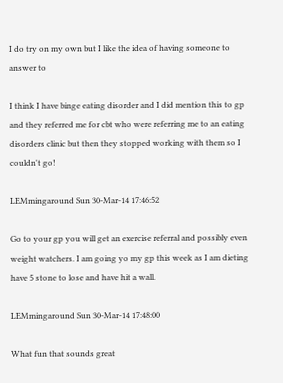I do try on my own but I like the idea of having someone to answer to

I think I have binge eating disorder and I did mention this to gp and they referred me for cbt who were referring me to an eating disorders clinic but then they stopped working with them so I couldn't go!

LEMmingaround Sun 30-Mar-14 17:46:52

Go to your gp you will get an exercise referral and possibly even weight watchers. I am going yo my gp this week as I am dieting have 5 stone to lose and have hit a wall.

LEMmingaround Sun 30-Mar-14 17:48:00

What fun that sounds great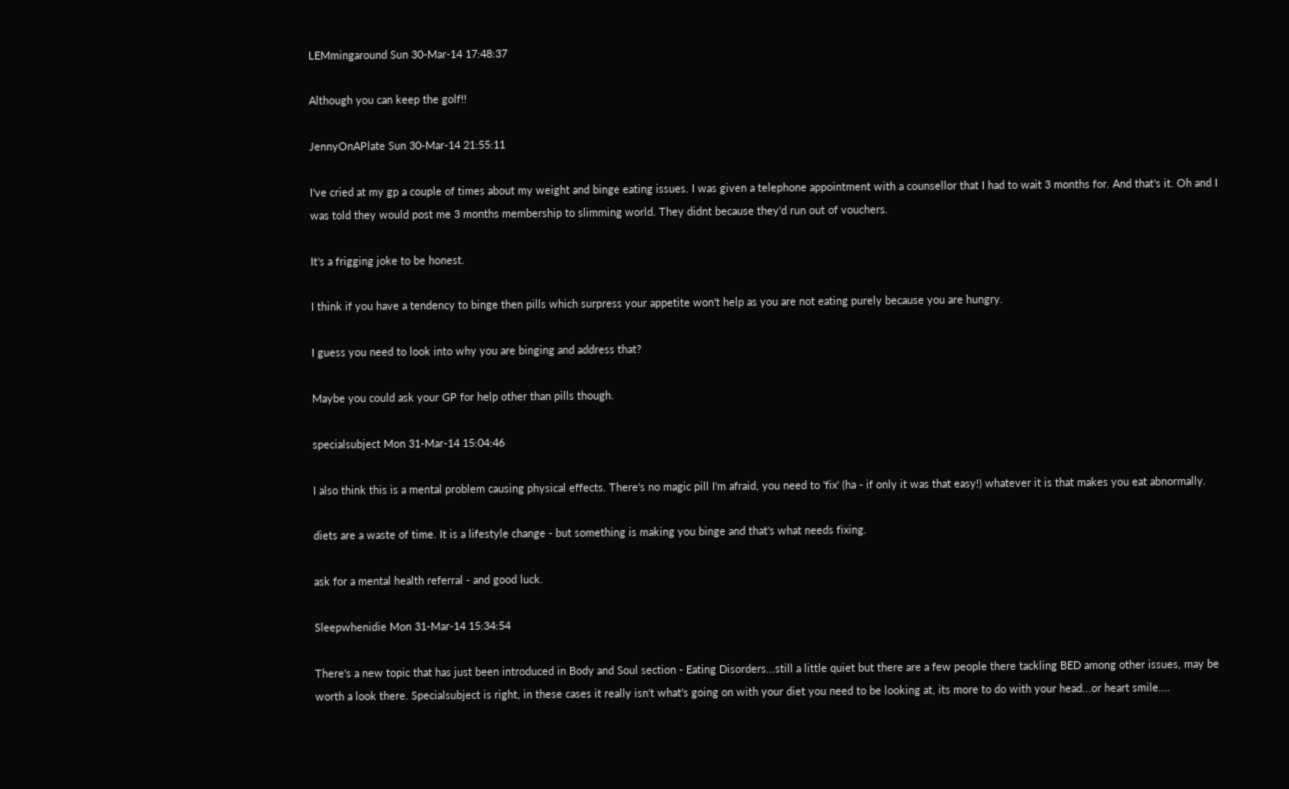LEMmingaround Sun 30-Mar-14 17:48:37

Although you can keep the golf!!

JennyOnAPlate Sun 30-Mar-14 21:55:11

I've cried at my gp a couple of times about my weight and binge eating issues. I was given a telephone appointment with a counsellor that I had to wait 3 months for. And that's it. Oh and I was told they would post me 3 months membership to slimming world. They didnt because they'd run out of vouchers.

It's a frigging joke to be honest.

I think if you have a tendency to binge then pills which surpress your appetite won't help as you are not eating purely because you are hungry.

I guess you need to look into why you are binging and address that?

Maybe you could ask your GP for help other than pills though.

specialsubject Mon 31-Mar-14 15:04:46

I also think this is a mental problem causing physical effects. There's no magic pill I'm afraid, you need to 'fix' (ha - if only it was that easy!) whatever it is that makes you eat abnormally.

diets are a waste of time. It is a lifestyle change - but something is making you binge and that's what needs fixing.

ask for a mental health referral - and good luck.

Sleepwhenidie Mon 31-Mar-14 15:34:54

There's a new topic that has just been introduced in Body and Soul section - Eating Disorders...still a little quiet but there are a few people there tackling BED among other issues, may be worth a look there. Specialsubject is right, in these cases it really isn't what's going on with your diet you need to be looking at, its more to do with your head...or heart smile....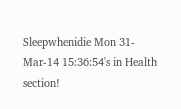Sleepwhenidie Mon 31-Mar-14 15:36:54's in Health section!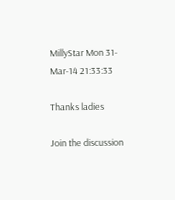MillyStar Mon 31-Mar-14 21:33:33

Thanks ladies

Join the discussion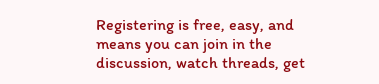Registering is free, easy, and means you can join in the discussion, watch threads, get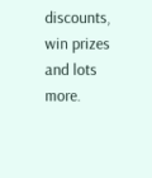discounts, win prizes and lots more.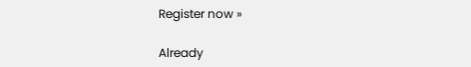Register now »

Already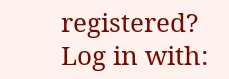registered? Log in with: